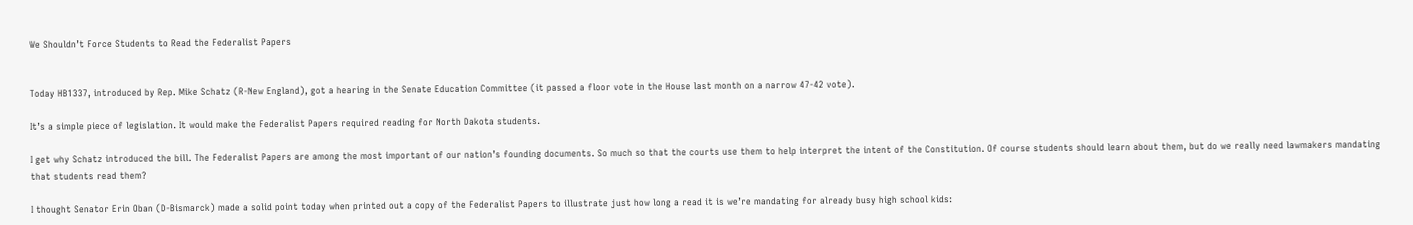We Shouldn’t Force Students to Read the Federalist Papers


Today HB1337, introduced by Rep. Mike Schatz (R-New England), got a hearing in the Senate Education Committee (it passed a floor vote in the House last month on a narrow 47-42 vote).

It’s a simple piece of legislation. It would make the Federalist Papers required reading for North Dakota students.

I get why Schatz introduced the bill. The Federalist Papers are among the most important of our nation’s founding documents. So much so that the courts use them to help interpret the intent of the Constitution. Of course students should learn about them, but do we really need lawmakers mandating that students read them?

I thought Senator Erin Oban (D-Bismarck) made a solid point today when printed out a copy of the Federalist Papers to illustrate just how long a read it is we’re mandating for already busy high school kids: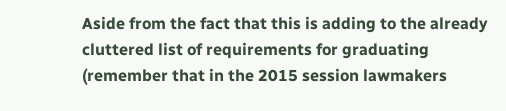Aside from the fact that this is adding to the already cluttered list of requirements for graduating (remember that in the 2015 session lawmakers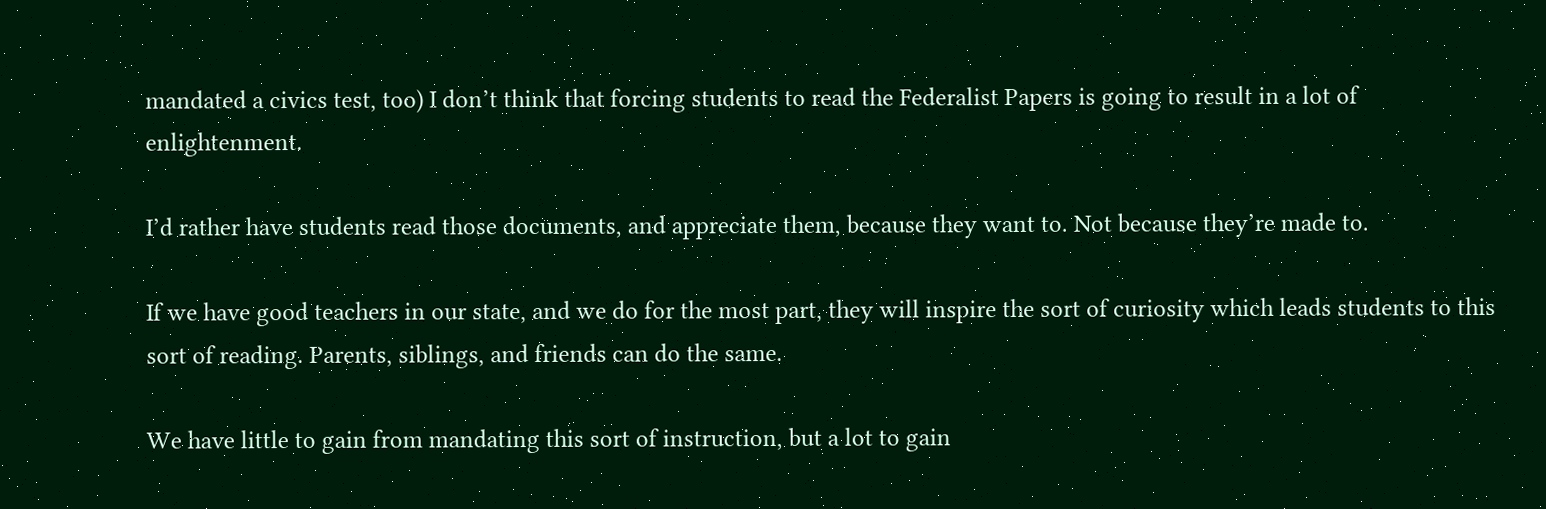mandated a civics test, too) I don’t think that forcing students to read the Federalist Papers is going to result in a lot of enlightenment.

I’d rather have students read those documents, and appreciate them, because they want to. Not because they’re made to.

If we have good teachers in our state, and we do for the most part, they will inspire the sort of curiosity which leads students to this sort of reading. Parents, siblings, and friends can do the same.

We have little to gain from mandating this sort of instruction, but a lot to gain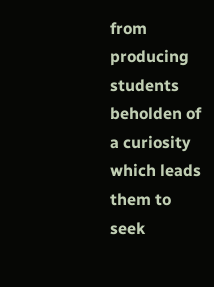from producing students beholden of a curiosity which leads them to seek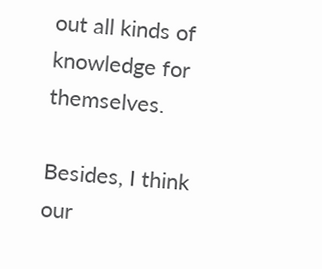out all kinds of knowledge for themselves.

Besides, I think our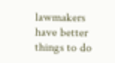lawmakers have better things to do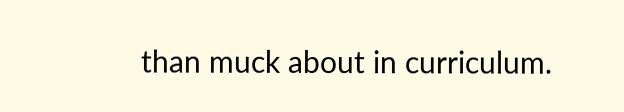than muck about in curriculum.